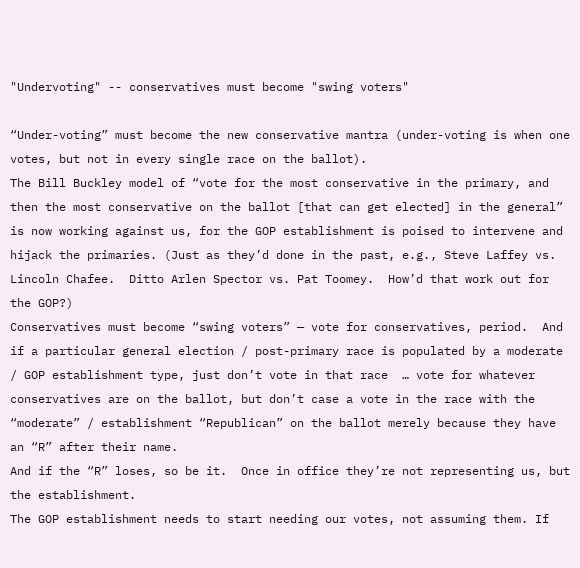"Undervoting" -- conservatives must become "swing voters"

“Under-voting” must become the new conservative mantra (under-voting is when one votes, but not in every single race on the ballot).
The Bill Buckley model of “vote for the most conservative in the primary, and then the most conservative on the ballot [that can get elected] in the general” is now working against us, for the GOP establishment is poised to intervene and hijack the primaries. (Just as they’d done in the past, e.g., Steve Laffey vs. Lincoln Chafee.  Ditto Arlen Spector vs. Pat Toomey.  How’d that work out for the GOP?)
Conservatives must become “swing voters” — vote for conservatives, period.  And if a particular general election / post-primary race is populated by a moderate / GOP establishment type, just don’t vote in that race  … vote for whatever conservatives are on the ballot, but don’t case a vote in the race with the “moderate” / establishment “Republican” on the ballot merely because they have an “R” after their name.
And if the “R” loses, so be it.  Once in office they’re not representing us, but the establishment.
The GOP establishment needs to start needing our votes, not assuming them. If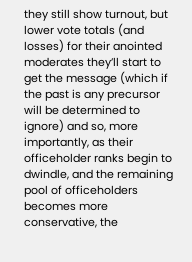they still show turnout, but lower vote totals (and losses) for their anointed moderates they’ll start to get the message (which if the past is any precursor will be determined to ignore) and so, more importantly, as their officeholder ranks begin to dwindle, and the remaining pool of officeholders becomes more conservative, the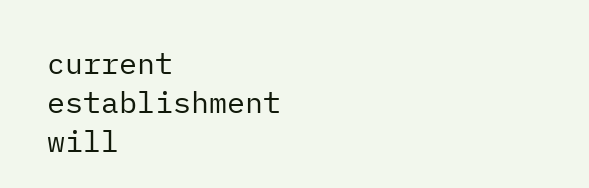current establishment will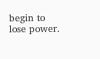begin to lose power.